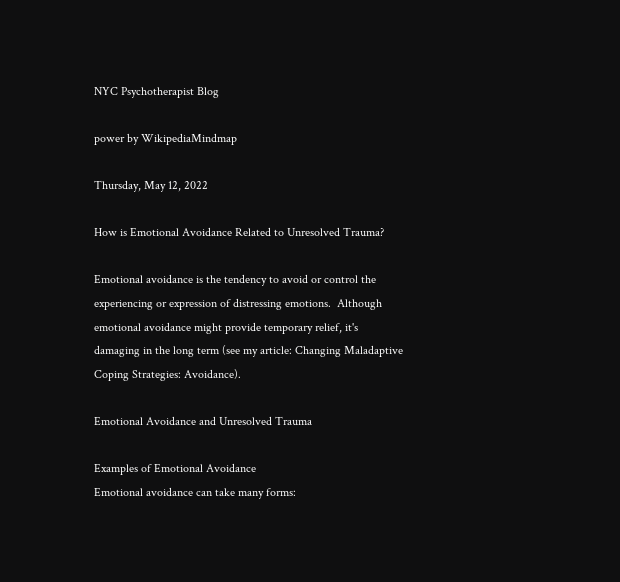NYC Psychotherapist Blog

power by WikipediaMindmap

Thursday, May 12, 2022

How is Emotional Avoidance Related to Unresolved Trauma?

Emotional avoidance is the tendency to avoid or control the experiencing or expression of distressing emotions.  Although emotional avoidance might provide temporary relief, it's damaging in the long term (see my article: Changing Maladaptive Coping Strategies: Avoidance).

Emotional Avoidance and Unresolved Trauma

Examples of Emotional Avoidance
Emotional avoidance can take many forms: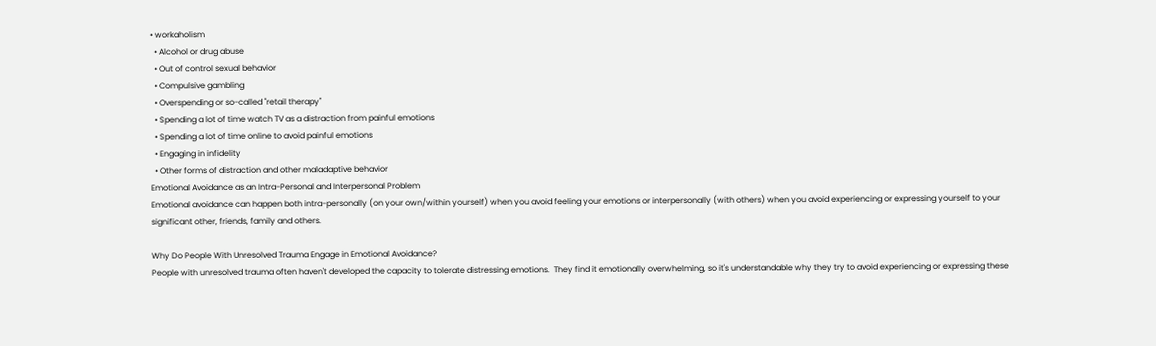• workaholism
  • Alcohol or drug abuse
  • Out of control sexual behavior
  • Compulsive gambling
  • Overspending or so-called "retail therapy"
  • Spending a lot of time watch TV as a distraction from painful emotions
  • Spending a lot of time online to avoid painful emotions
  • Engaging in infidelity
  • Other forms of distraction and other maladaptive behavior
Emotional Avoidance as an Intra-Personal and Interpersonal Problem
Emotional avoidance can happen both intra-personally (on your own/within yourself) when you avoid feeling your emotions or interpersonally (with others) when you avoid experiencing or expressing yourself to your significant other, friends, family and others.

Why Do People With Unresolved Trauma Engage in Emotional Avoidance?
People with unresolved trauma often haven't developed the capacity to tolerate distressing emotions.  They find it emotionally overwhelming, so it's understandable why they try to avoid experiencing or expressing these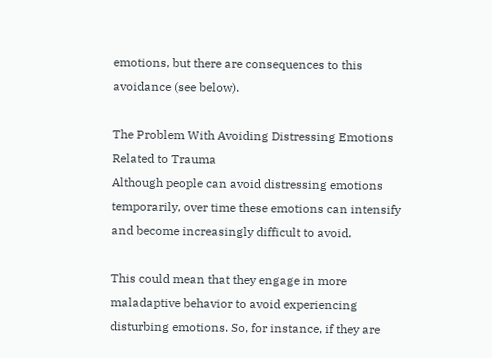emotions, but there are consequences to this avoidance (see below).

The Problem With Avoiding Distressing Emotions Related to Trauma
Although people can avoid distressing emotions temporarily, over time these emotions can intensify and become increasingly difficult to avoid.

This could mean that they engage in more maladaptive behavior to avoid experiencing disturbing emotions. So, for instance, if they are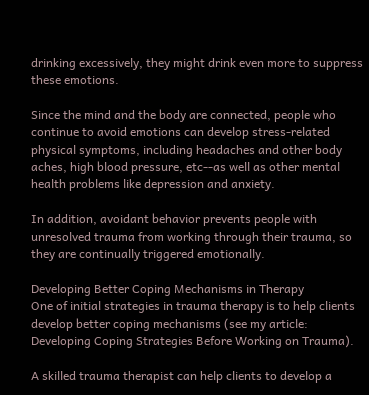drinking excessively, they might drink even more to suppress these emotions.

Since the mind and the body are connected, people who continue to avoid emotions can develop stress-related physical symptoms, including headaches and other body aches, high blood pressure, etc--as well as other mental health problems like depression and anxiety.

In addition, avoidant behavior prevents people with unresolved trauma from working through their trauma, so they are continually triggered emotionally.

Developing Better Coping Mechanisms in Therapy
One of initial strategies in trauma therapy is to help clients develop better coping mechanisms (see my article: Developing Coping Strategies Before Working on Trauma).

A skilled trauma therapist can help clients to develop a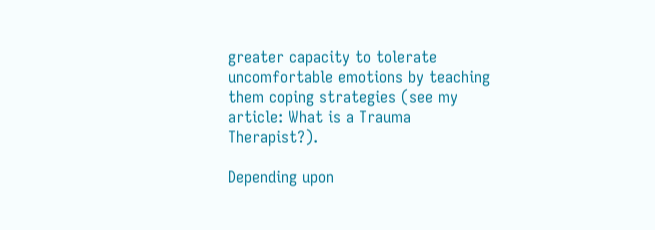greater capacity to tolerate uncomfortable emotions by teaching them coping strategies (see my article: What is a Trauma Therapist?).

Depending upon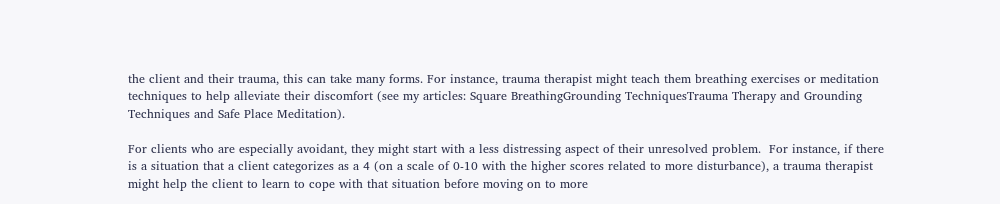the client and their trauma, this can take many forms. For instance, trauma therapist might teach them breathing exercises or meditation techniques to help alleviate their discomfort (see my articles: Square BreathingGrounding TechniquesTrauma Therapy and Grounding Techniques and Safe Place Meditation).

For clients who are especially avoidant, they might start with a less distressing aspect of their unresolved problem.  For instance, if there is a situation that a client categorizes as a 4 (on a scale of 0-10 with the higher scores related to more disturbance), a trauma therapist might help the client to learn to cope with that situation before moving on to more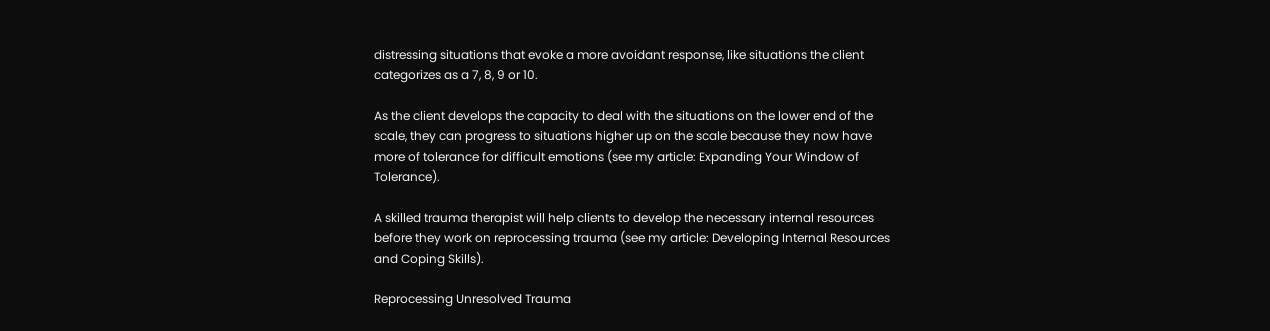distressing situations that evoke a more avoidant response, like situations the client categorizes as a 7, 8, 9 or 10.

As the client develops the capacity to deal with the situations on the lower end of the scale, they can progress to situations higher up on the scale because they now have more of tolerance for difficult emotions (see my article: Expanding Your Window of Tolerance).

A skilled trauma therapist will help clients to develop the necessary internal resources before they work on reprocessing trauma (see my article: Developing Internal Resources and Coping Skills).

Reprocessing Unresolved Trauma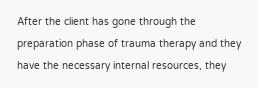After the client has gone through the preparation phase of trauma therapy and they have the necessary internal resources, they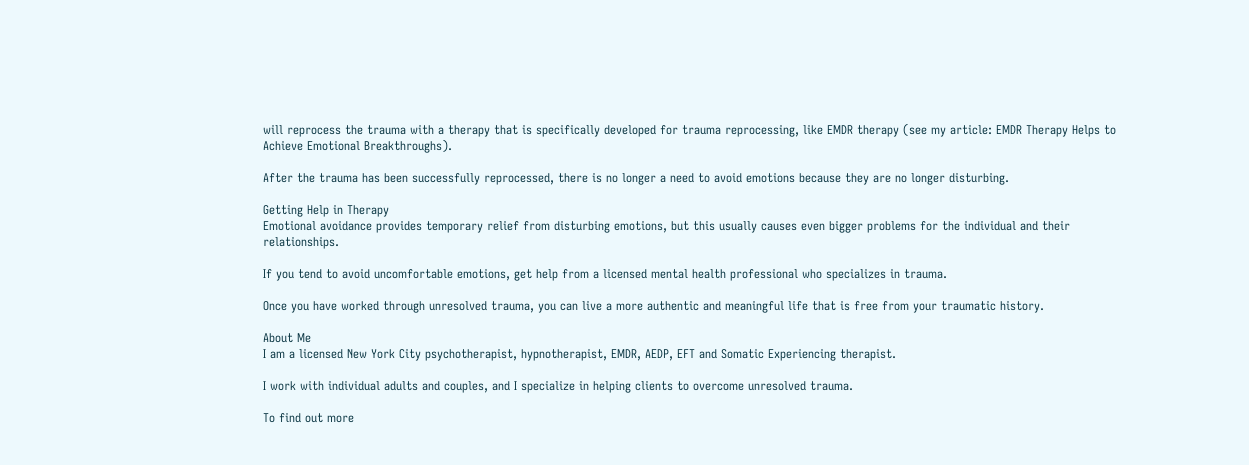will reprocess the trauma with a therapy that is specifically developed for trauma reprocessing, like EMDR therapy (see my article: EMDR Therapy Helps to Achieve Emotional Breakthroughs).

After the trauma has been successfully reprocessed, there is no longer a need to avoid emotions because they are no longer disturbing.

Getting Help in Therapy
Emotional avoidance provides temporary relief from disturbing emotions, but this usually causes even bigger problems for the individual and their relationships.

If you tend to avoid uncomfortable emotions, get help from a licensed mental health professional who specializes in trauma.

Once you have worked through unresolved trauma, you can live a more authentic and meaningful life that is free from your traumatic history.

About Me
I am a licensed New York City psychotherapist, hypnotherapist, EMDR, AEDP, EFT and Somatic Experiencing therapist.

I work with individual adults and couples, and I specialize in helping clients to overcome unresolved trauma.

To find out more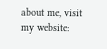about me, visit my website: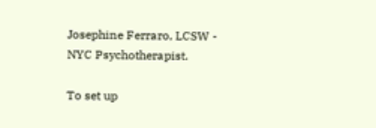Josephine Ferraro, LCSW - NYC Psychotherapist.

To set up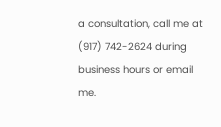a consultation, call me at (917) 742-2624 during business hours or email me.